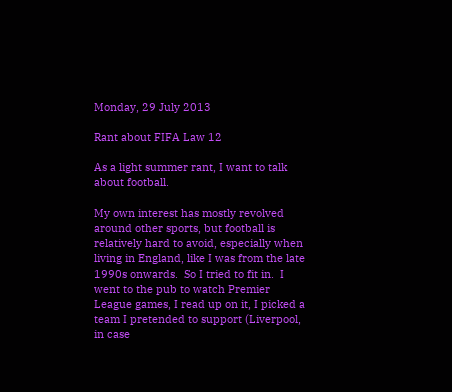Monday, 29 July 2013

Rant about FIFA Law 12

As a light summer rant, I want to talk about football.

My own interest has mostly revolved around other sports, but football is relatively hard to avoid, especially when living in England, like I was from the late 1990s onwards.  So I tried to fit in.  I went to the pub to watch Premier League games, I read up on it, I picked a team I pretended to support (Liverpool, in case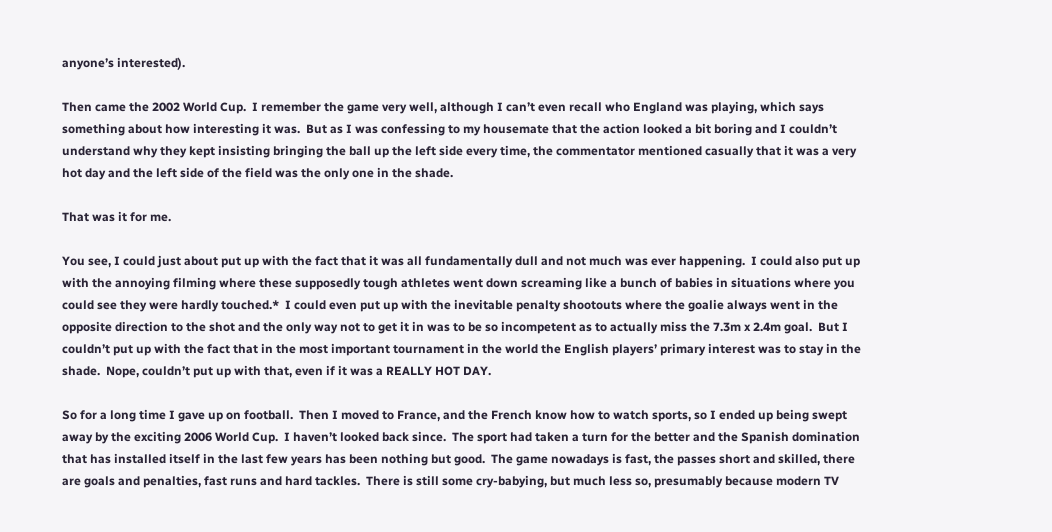anyone’s interested).

Then came the 2002 World Cup.  I remember the game very well, although I can’t even recall who England was playing, which says something about how interesting it was.  But as I was confessing to my housemate that the action looked a bit boring and I couldn’t understand why they kept insisting bringing the ball up the left side every time, the commentator mentioned casually that it was a very hot day and the left side of the field was the only one in the shade.

That was it for me.

You see, I could just about put up with the fact that it was all fundamentally dull and not much was ever happening.  I could also put up with the annoying filming where these supposedly tough athletes went down screaming like a bunch of babies in situations where you could see they were hardly touched.*  I could even put up with the inevitable penalty shootouts where the goalie always went in the opposite direction to the shot and the only way not to get it in was to be so incompetent as to actually miss the 7.3m x 2.4m goal.  But I couldn’t put up with the fact that in the most important tournament in the world the English players’ primary interest was to stay in the shade.  Nope, couldn’t put up with that, even if it was a REALLY HOT DAY.

So for a long time I gave up on football.  Then I moved to France, and the French know how to watch sports, so I ended up being swept away by the exciting 2006 World Cup.  I haven’t looked back since.  The sport had taken a turn for the better and the Spanish domination that has installed itself in the last few years has been nothing but good.  The game nowadays is fast, the passes short and skilled, there are goals and penalties, fast runs and hard tackles.  There is still some cry-babying, but much less so, presumably because modern TV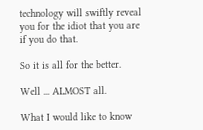technology will swiftly reveal you for the idiot that you are if you do that.

So it is all for the better.

Well ... ALMOST all.

What I would like to know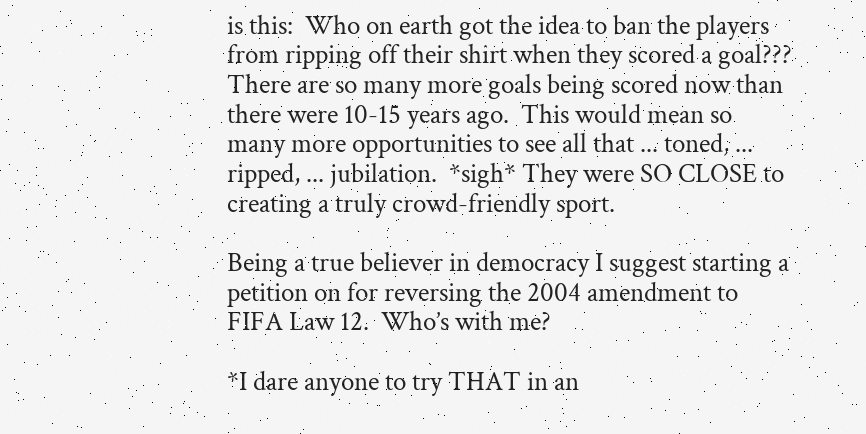is this:  Who on earth got the idea to ban the players from ripping off their shirt when they scored a goal???  There are so many more goals being scored now than there were 10-15 years ago.  This would mean so many more opportunities to see all that ... toned, ... ripped, ... jubilation.  *sigh* They were SO CLOSE to creating a truly crowd-friendly sport.

Being a true believer in democracy I suggest starting a petition on for reversing the 2004 amendment to FIFA Law 12.  Who’s with me?

*I dare anyone to try THAT in an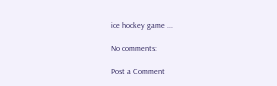ice hockey game ...

No comments:

Post a Comment